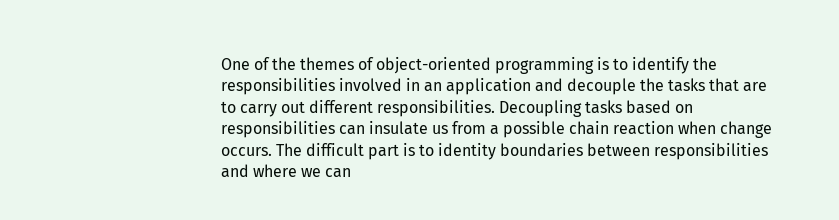One of the themes of object-oriented programming is to identify the responsibilities involved in an application and decouple the tasks that are to carry out different responsibilities. Decoupling tasks based on responsibilities can insulate us from a possible chain reaction when change occurs. The difficult part is to identity boundaries between responsibilities and where we can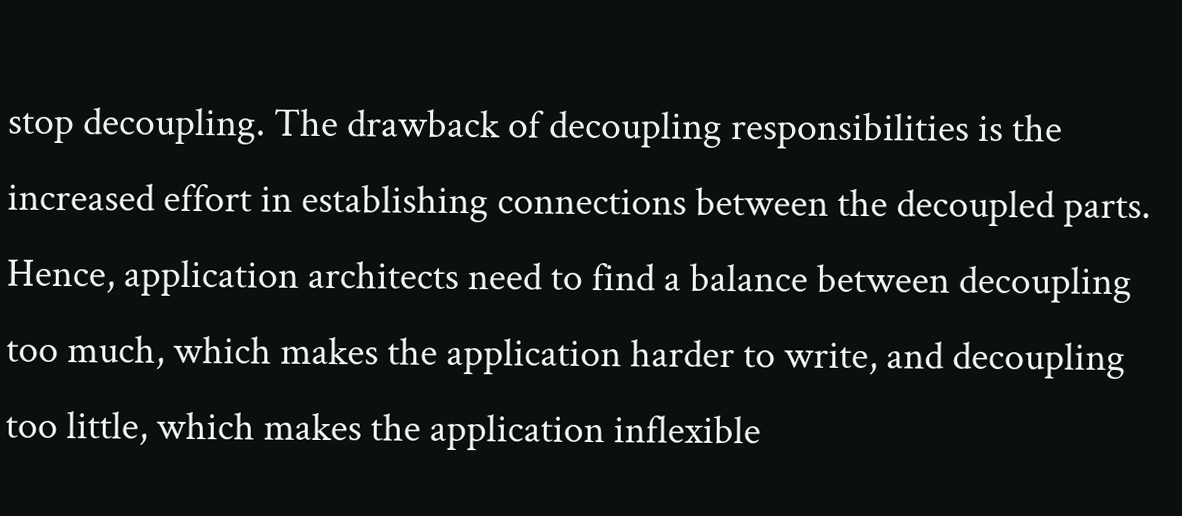stop decoupling. The drawback of decoupling responsibilities is the increased effort in establishing connections between the decoupled parts. Hence, application architects need to find a balance between decoupling too much, which makes the application harder to write, and decoupling too little, which makes the application inflexible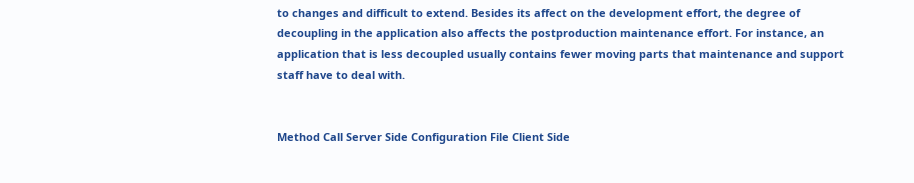to changes and difficult to extend. Besides its affect on the development effort, the degree of decoupling in the application also affects the postproduction maintenance effort. For instance, an application that is less decoupled usually contains fewer moving parts that maintenance and support staff have to deal with.


Method Call Server Side Configuration File Client Side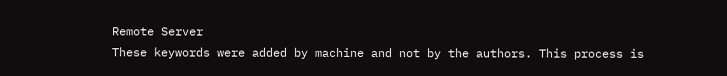Remote Server
These keywords were added by machine and not by the authors. This process is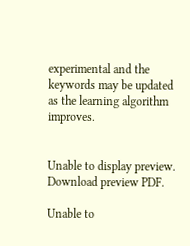experimental and the keywords may be updated as the learning algorithm improves.


Unable to display preview. Download preview PDF.

Unable to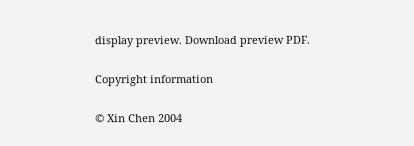display preview. Download preview PDF.

Copyright information

© Xin Chen 2004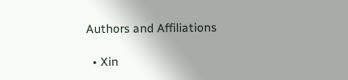Authors and Affiliations

  • Xin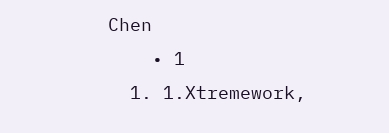Chen
    • 1
  1. 1.Xtremework,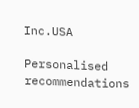Inc.USA

Personalised recommendations